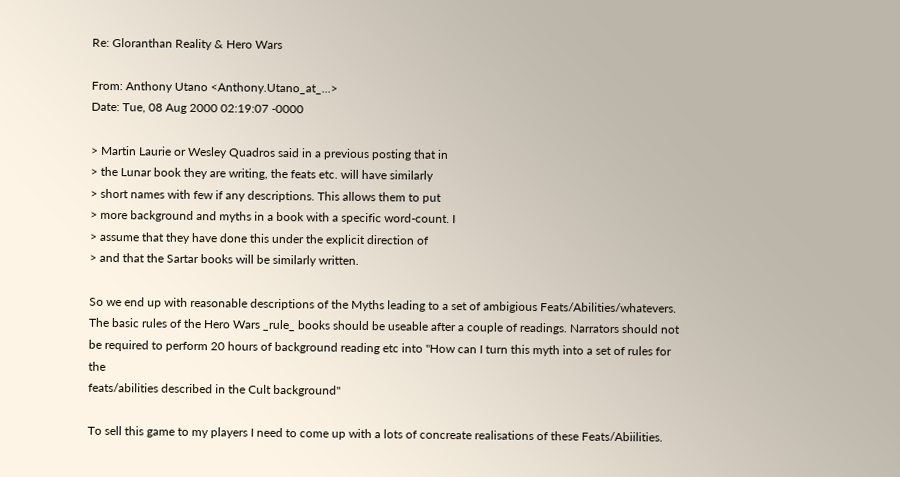Re: Gloranthan Reality & Hero Wars

From: Anthony Utano <Anthony.Utano_at_...>
Date: Tue, 08 Aug 2000 02:19:07 -0000

> Martin Laurie or Wesley Quadros said in a previous posting that in
> the Lunar book they are writing, the feats etc. will have similarly
> short names with few if any descriptions. This allows them to put
> more background and myths in a book with a specific word-count. I
> assume that they have done this under the explicit direction of
> and that the Sartar books will be similarly written.

So we end up with reasonable descriptions of the Myths leading to a set of ambigious Feats/Abilities/whatevers. The basic rules of the Hero Wars _rule_ books should be useable after a couple of readings. Narrators should not be required to perform 20 hours of background reading etc into "How can I turn this myth into a set of rules for the
feats/abilities described in the Cult background"

To sell this game to my players I need to come up with a lots of concreate realisations of these Feats/Abiilities.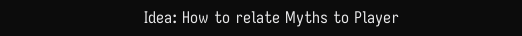Idea: How to relate Myths to Player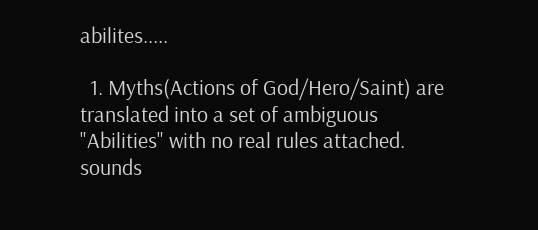abilites.....

  1. Myths(Actions of God/Hero/Saint) are translated into a set of ambiguous "Abilities" with no real rules attached. sounds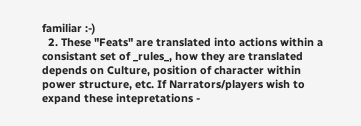familiar :-)
  2. These "Feats" are translated into actions within a consistant set of _rules_, how they are translated depends on Culture, position of character within power structure, etc. If Narrators/players wish to expand these intepretations -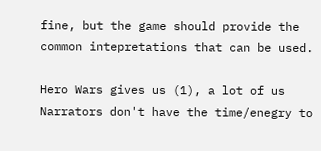fine, but the game should provide the common intepretations that can be used.

Hero Wars gives us (1), a lot of us Narrators don't have the time/enegry to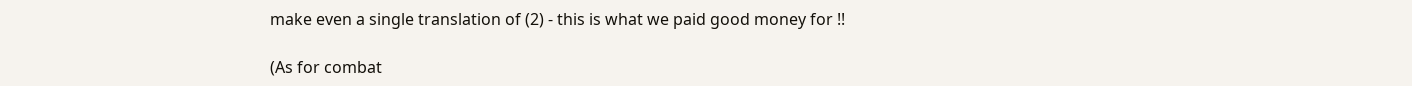make even a single translation of (2) - this is what we paid good money for !!

(As for combat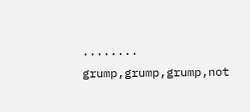........ grump,grump,grump,not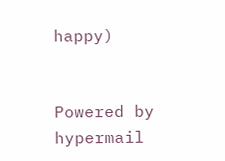happy)


Powered by hypermail